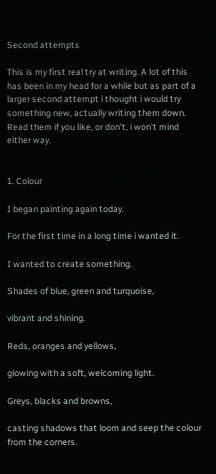Second attempts

This is my first real try at writing. A lot of this has been in my head for a while but as part of a larger second attempt i thought i would try something new, actually writing them down. Read them if you like, or don't, i won't mind either way.


1. Colour

I began painting again today.

For the first time in a long time i wanted it.

I wanted to create something.

Shades of blue, green and turquoise,

vibrant and shining.

Reds, oranges and yellows,

glowing with a soft, welcoming light.

Greys, blacks and browns,

casting shadows that loom and seep the colour from the corners.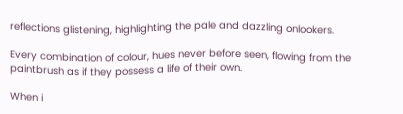reflections glistening, highlighting the pale and dazzling onlookers.

Every combination of colour, hues never before seen, flowing from the paintbrush as if they possess a life of their own.

When i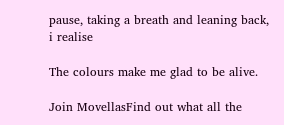pause, taking a breath and leaning back, i realise

The colours make me glad to be alive.

Join MovellasFind out what all the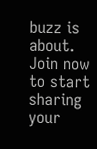buzz is about. Join now to start sharing your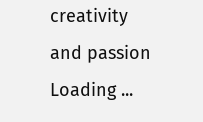creativity and passion
Loading ...